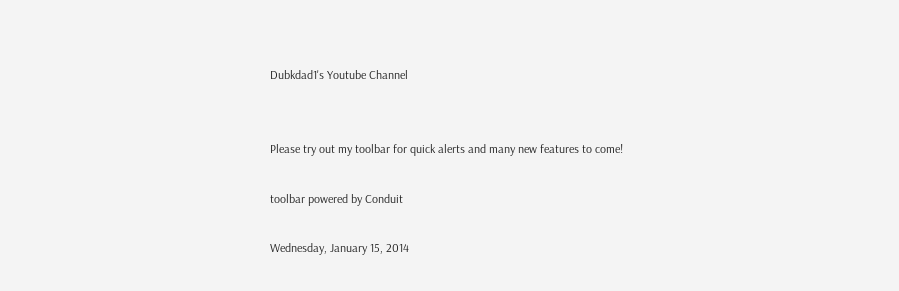Dubkdad1's Youtube Channel


Please try out my toolbar for quick alerts and many new features to come!

toolbar powered by Conduit

Wednesday, January 15, 2014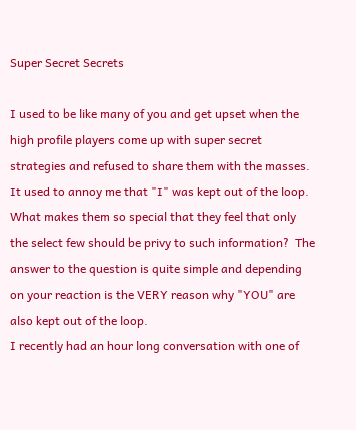Super Secret Secrets

I used to be like many of you and get upset when the high profile players come up with super secret strategies and refused to share them with the masses.  It used to annoy me that "I" was kept out of the loop.  What makes them so special that they feel that only the select few should be privy to such information?  The answer to the question is quite simple and depending on your reaction is the VERY reason why "YOU" are also kept out of the loop.
I recently had an hour long conversation with one of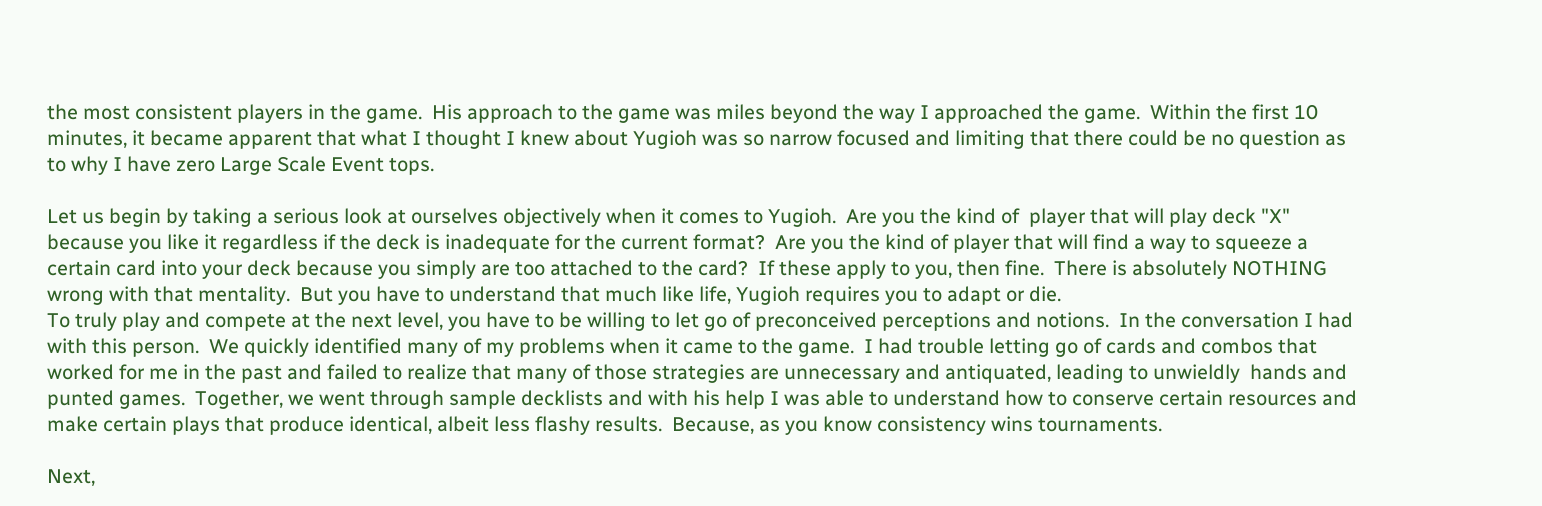the most consistent players in the game.  His approach to the game was miles beyond the way I approached the game.  Within the first 10 minutes, it became apparent that what I thought I knew about Yugioh was so narrow focused and limiting that there could be no question as to why I have zero Large Scale Event tops.

Let us begin by taking a serious look at ourselves objectively when it comes to Yugioh.  Are you the kind of  player that will play deck "X" because you like it regardless if the deck is inadequate for the current format?  Are you the kind of player that will find a way to squeeze a certain card into your deck because you simply are too attached to the card?  If these apply to you, then fine.  There is absolutely NOTHING wrong with that mentality.  But you have to understand that much like life, Yugioh requires you to adapt or die.
To truly play and compete at the next level, you have to be willing to let go of preconceived perceptions and notions.  In the conversation I had with this person.  We quickly identified many of my problems when it came to the game.  I had trouble letting go of cards and combos that worked for me in the past and failed to realize that many of those strategies are unnecessary and antiquated, leading to unwieldly  hands and punted games.  Together, we went through sample decklists and with his help I was able to understand how to conserve certain resources and make certain plays that produce identical, albeit less flashy results.  Because, as you know consistency wins tournaments.

Next,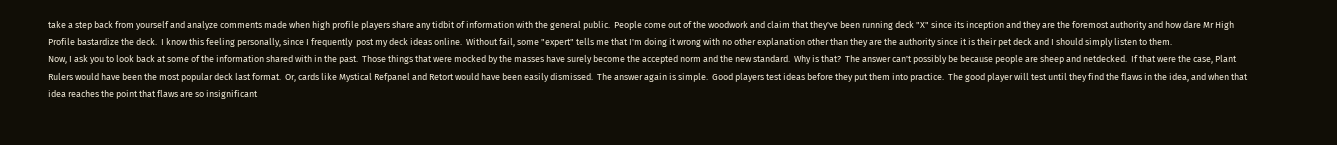take a step back from yourself and analyze comments made when high profile players share any tidbit of information with the general public.  People come out of the woodwork and claim that they've been running deck "X" since its inception and they are the foremost authority and how dare Mr High Profile bastardize the deck.  I know this feeling personally, since I frequently  post my deck ideas online.  Without fail, some "expert" tells me that I'm doing it wrong with no other explanation other than they are the authority since it is their pet deck and I should simply listen to them.
Now, I ask you to look back at some of the information shared with in the past.  Those things that were mocked by the masses have surely become the accepted norm and the new standard.  Why is that?  The answer can't possibly be because people are sheep and netdecked.  If that were the case, Plant Rulers would have been the most popular deck last format.  Or, cards like Mystical Refpanel and Retort would have been easily dismissed.  The answer again is simple.  Good players test ideas before they put them into practice.  The good player will test until they find the flaws in the idea, and when that idea reaches the point that flaws are so insignificant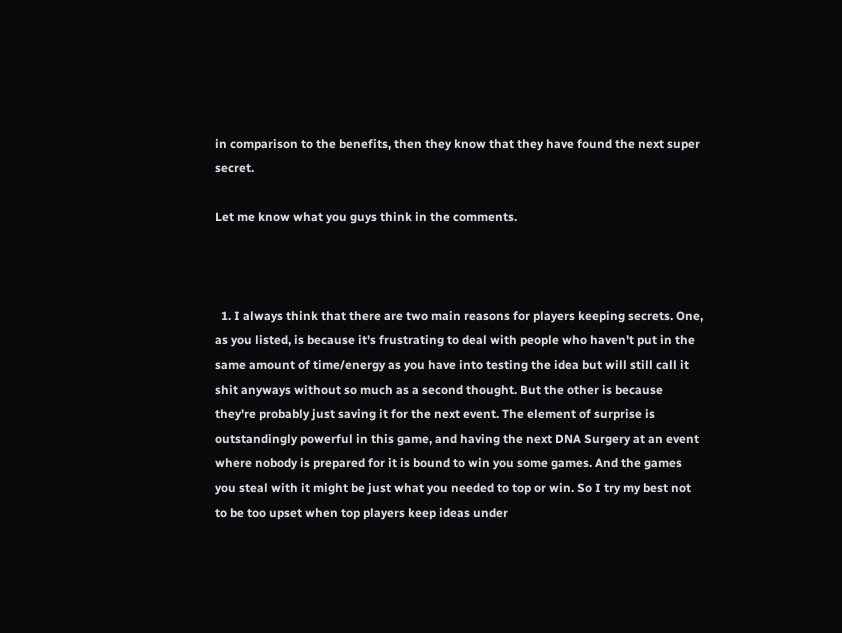in comparison to the benefits, then they know that they have found the next super secret.

Let me know what you guys think in the comments.



  1. I always think that there are two main reasons for players keeping secrets. One, as you listed, is because it's frustrating to deal with people who haven't put in the same amount of time/energy as you have into testing the idea but will still call it shit anyways without so much as a second thought. But the other is because they're probably just saving it for the next event. The element of surprise is outstandingly powerful in this game, and having the next DNA Surgery at an event where nobody is prepared for it is bound to win you some games. And the games you steal with it might be just what you needed to top or win. So I try my best not to be too upset when top players keep ideas under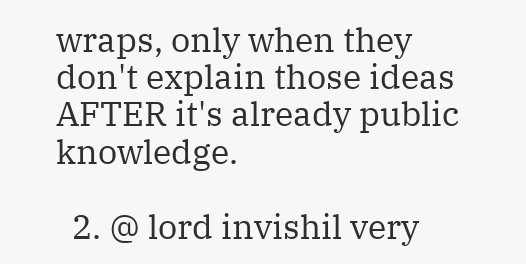wraps, only when they don't explain those ideas AFTER it's already public knowledge.

  2. @ lord invishil very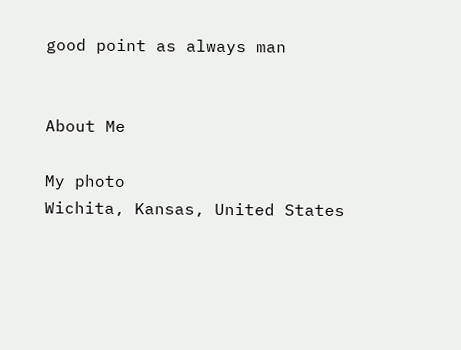good point as always man


About Me

My photo
Wichita, Kansas, United States